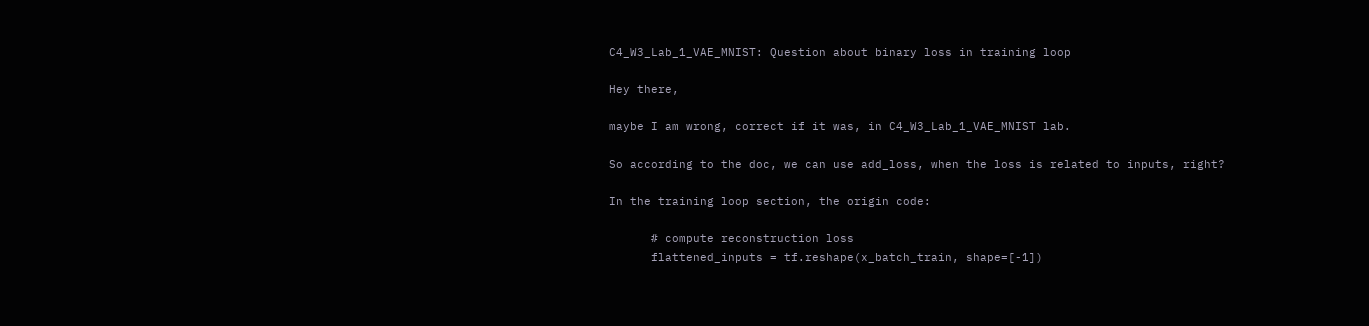C4_W3_Lab_1_VAE_MNIST: Question about binary loss in training loop

Hey there,

maybe I am wrong, correct if it was, in C4_W3_Lab_1_VAE_MNIST lab.

So according to the doc, we can use add_loss, when the loss is related to inputs, right?

In the training loop section, the origin code:

      # compute reconstruction loss
      flattened_inputs = tf.reshape(x_batch_train, shape=[-1])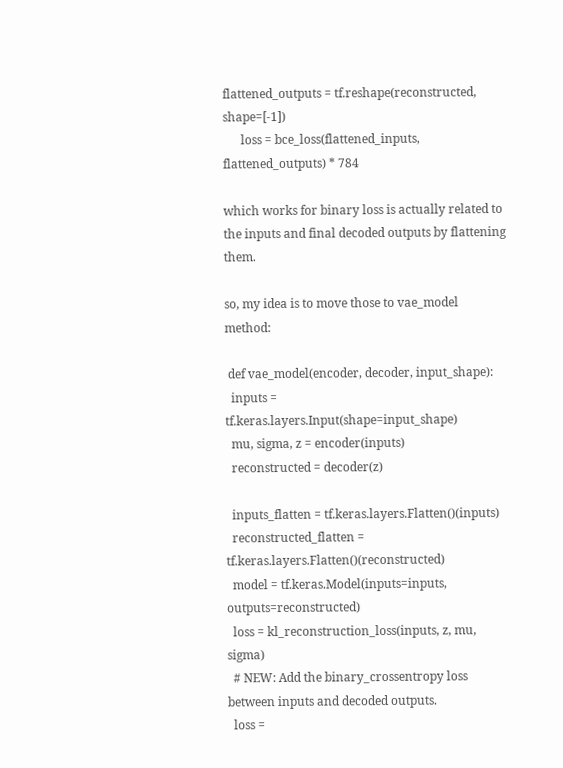flattened_outputs = tf.reshape(reconstructed, shape=[-1])
      loss = bce_loss(flattened_inputs, flattened_outputs) * 784

which works for binary loss is actually related to the inputs and final decoded outputs by flattening them.

so, my idea is to move those to vae_model method:

 def vae_model(encoder, decoder, input_shape):
  inputs = tf.keras.layers.Input(shape=input_shape)
  mu, sigma, z = encoder(inputs)
  reconstructed = decoder(z)

  inputs_flatten = tf.keras.layers.Flatten()(inputs)
  reconstructed_flatten = tf.keras.layers.Flatten()(reconstructed)
  model = tf.keras.Model(inputs=inputs, outputs=reconstructed)
  loss = kl_reconstruction_loss(inputs, z, mu, sigma)
  # NEW: Add the binary_crossentropy loss between inputs and decoded outputs.
  loss =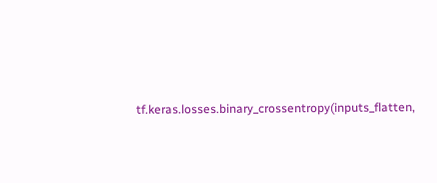tf.keras.losses.binary_crossentropy(inputs_flatten,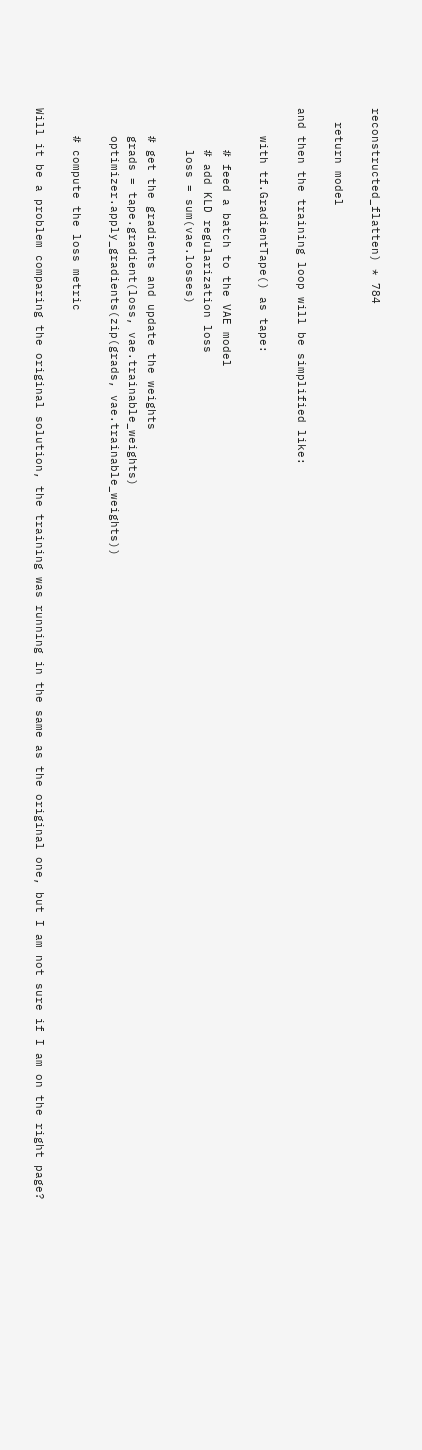reconstructed_flatten) * 784

  return model

and then the training loop will be simplified like:

    with tf.GradientTape() as tape:

      # feed a batch to the VAE model
      # add KLD regularization loss
      loss = sum(vae.losses)

    # get the gradients and update the weights
    grads = tape.gradient(loss, vae.trainable_weights)
    optimizer.apply_gradients(zip(grads, vae.trainable_weights))

    # compute the loss metric

Will it be a problem comparing the original solution, the training was running in the same as the original one, but I am not sure if I am on the right page?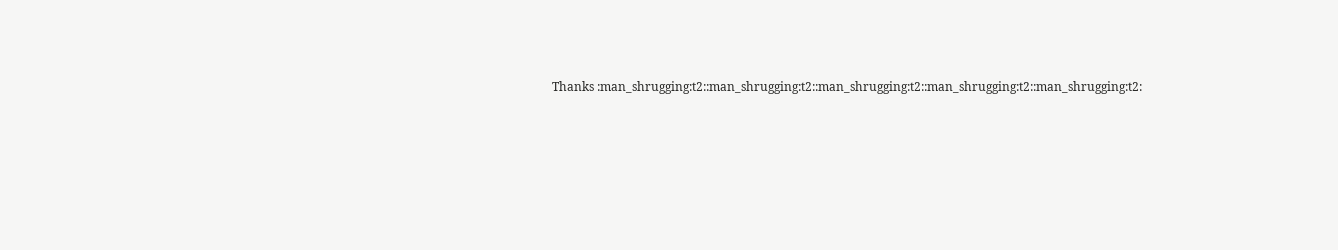Thanks :man_shrugging:t2::man_shrugging:t2::man_shrugging:t2::man_shrugging:t2::man_shrugging:t2: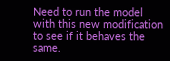Need to run the model with this new modification to see if it behaves the same.